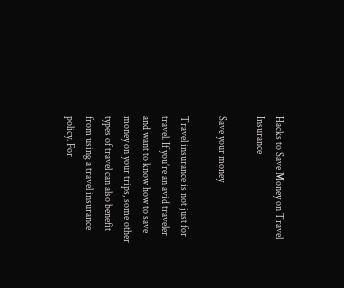Hacks to Save Money on Travel Insurance

Save your money

Travel insurance is not just for travel. If you’re an avid traveler and want to know how to save money on your trips, some other types of travel can also benefit from using a travel insurance policy. For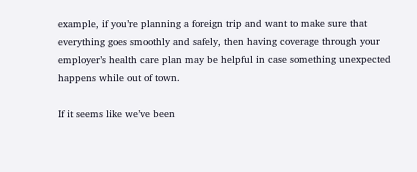example, if you’re planning a foreign trip and want to make sure that everything goes smoothly and safely, then having coverage through your employer’s health care plan may be helpful in case something unexpected happens while out of town.

If it seems like we’ve been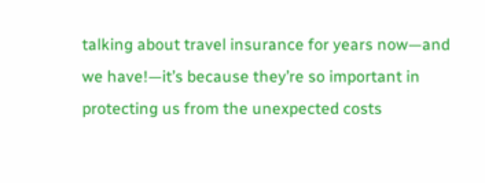talking about travel insurance for years now—and we have!—it’s because they’re so important in protecting us from the unexpected costs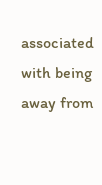associated with being away from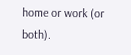home or work (or both).